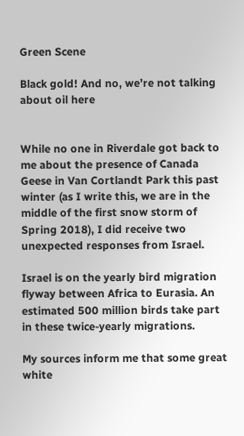Green Scene

Black gold! And no, we’re not talking about oil here


While no one in Riverdale got back to me about the presence of Canada Geese in Van Cortlandt Park this past winter (as I write this, we are in the middle of the first snow storm of Spring 2018), I did receive two unexpected responses from Israel.

Israel is on the yearly bird migration flyway between Africa to Eurasia. An estimated 500 million birds take part in these twice-yearly migrations.

My sources inform me that some great white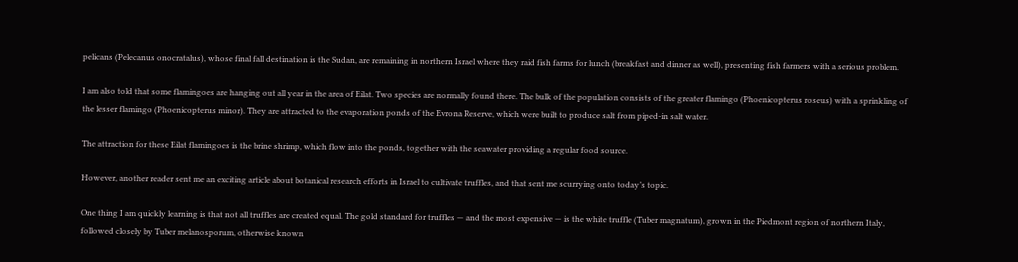pelicans (Pelecanus onocratalus), whose final fall destination is the Sudan, are remaining in northern Israel where they raid fish farms for lunch (breakfast and dinner as well), presenting fish farmers with a serious problem.

I am also told that some flamingoes are hanging out all year in the area of Eilat. Two species are normally found there. The bulk of the population consists of the greater flamingo (Phoenicopterus roseus) with a sprinkling of the lesser flamingo (Phoenicopterus minor). They are attracted to the evaporation ponds of the Evrona Reserve, which were built to produce salt from piped-in salt water.

The attraction for these Eilat flamingoes is the brine shrimp, which flow into the ponds, together with the seawater providing a regular food source.

However, another reader sent me an exciting article about botanical research efforts in Israel to cultivate truffles, and that sent me scurrying onto today’s topic.

One thing I am quickly learning is that not all truffles are created equal. The gold standard for truffles — and the most expensive — is the white truffle (Tuber magnatum), grown in the Piedmont region of northern Italy, followed closely by Tuber melanosporum, otherwise known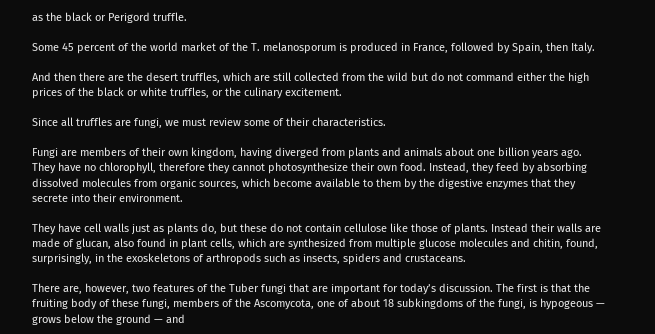as the black or Perigord truffle.

Some 45 percent of the world market of the T. melanosporum is produced in France, followed by Spain, then Italy.

And then there are the desert truffles, which are still collected from the wild but do not command either the high prices of the black or white truffles, or the culinary excitement.

Since all truffles are fungi, we must review some of their characteristics.

Fungi are members of their own kingdom, having diverged from plants and animals about one billion years ago. They have no chlorophyll, therefore they cannot photosynthesize their own food. Instead, they feed by absorbing dissolved molecules from organic sources, which become available to them by the digestive enzymes that they secrete into their environment.

They have cell walls just as plants do, but these do not contain cellulose like those of plants. Instead their walls are made of glucan, also found in plant cells, which are synthesized from multiple glucose molecules and chitin, found, surprisingly, in the exoskeletons of arthropods such as insects, spiders and crustaceans.

There are, however, two features of the Tuber fungi that are important for today’s discussion. The first is that the fruiting body of these fungi, members of the Ascomycota, one of about 18 subkingdoms of the fungi, is hypogeous — grows below the ground — and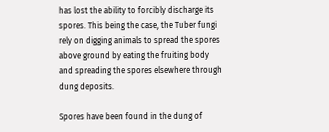has lost the ability to forcibly discharge its spores. This being the case, the Tuber fungi rely on digging animals to spread the spores above ground by eating the fruiting body and spreading the spores elsewhere through dung deposits.

Spores have been found in the dung of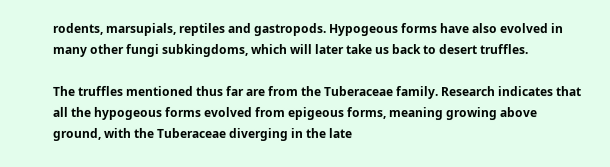rodents, marsupials, reptiles and gastropods. Hypogeous forms have also evolved in many other fungi subkingdoms, which will later take us back to desert truffles.

The truffles mentioned thus far are from the Tuberaceae family. Research indicates that all the hypogeous forms evolved from epigeous forms, meaning growing above ground, with the Tuberaceae diverging in the late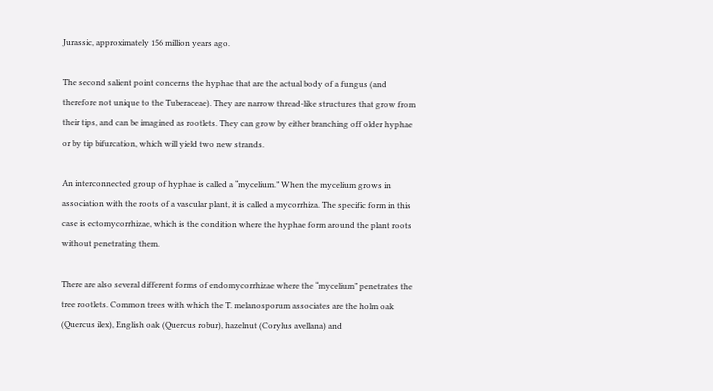Jurassic, approximately 156 million years ago.

The second salient point concerns the hyphae that are the actual body of a fungus (and therefore not unique to the Tuberaceae). They are narrow thread-like structures that grow from their tips, and can be imagined as rootlets. They can grow by either branching off older hyphae or by tip bifurcation, which will yield two new strands.

An interconnected group of hyphae is called a “mycelium.” When the mycelium grows in association with the roots of a vascular plant, it is called a mycorrhiza. The specific form in this case is ectomycorrhizae, which is the condition where the hyphae form around the plant roots without penetrating them.

There are also several different forms of endomycorrhizae where the “mycelium” penetrates the tree rootlets. Common trees with which the T. melanosporum associates are the holm oak (Quercus ilex), English oak (Quercus robur), hazelnut (Corylus avellana) and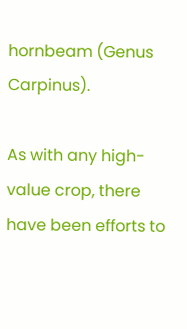hornbeam (Genus Carpinus).

As with any high-value crop, there have been efforts to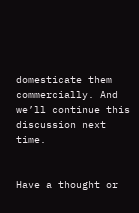domesticate them commercially. And we’ll continue this discussion next time.


Have a thought or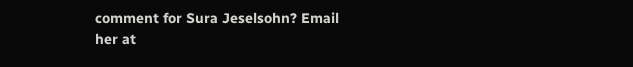comment for Sura Jeselsohn? Email her at